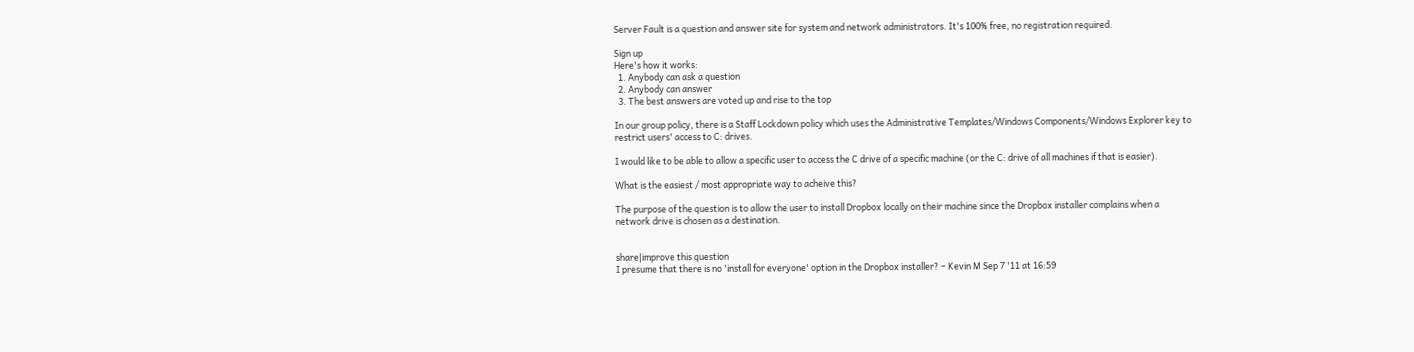Server Fault is a question and answer site for system and network administrators. It's 100% free, no registration required.

Sign up
Here's how it works:
  1. Anybody can ask a question
  2. Anybody can answer
  3. The best answers are voted up and rise to the top

In our group policy, there is a Staff Lockdown policy which uses the Administrative Templates/Windows Components/Windows Explorer key to restrict users' access to C: drives.

I would like to be able to allow a specific user to access the C drive of a specific machine (or the C: drive of all machines if that is easier).

What is the easiest / most appropriate way to acheive this?

The purpose of the question is to allow the user to install Dropbox locally on their machine since the Dropbox installer complains when a network drive is chosen as a destination.


share|improve this question
I presume that there is no 'install for everyone' option in the Dropbox installer? – Kevin M Sep 7 '11 at 16:59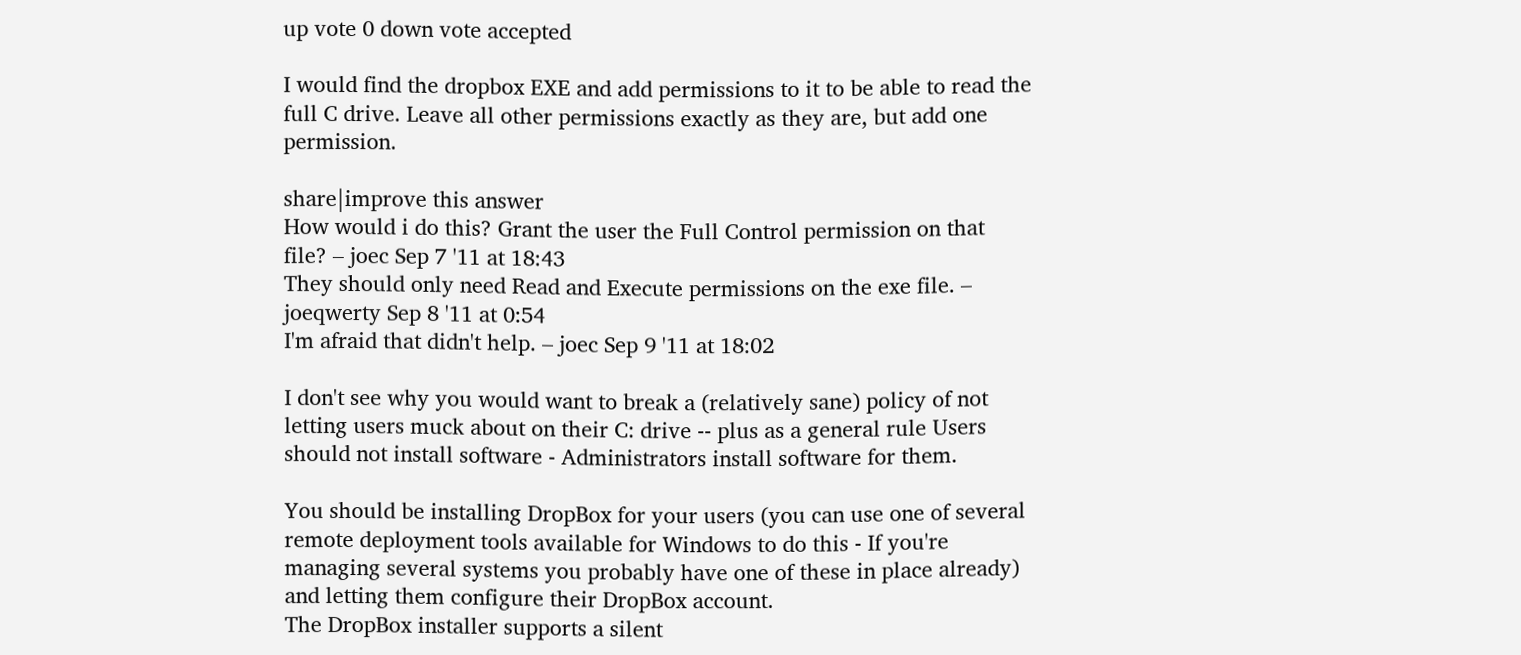up vote 0 down vote accepted

I would find the dropbox EXE and add permissions to it to be able to read the full C drive. Leave all other permissions exactly as they are, but add one permission.

share|improve this answer
How would i do this? Grant the user the Full Control permission on that file? – joec Sep 7 '11 at 18:43
They should only need Read and Execute permissions on the exe file. – joeqwerty Sep 8 '11 at 0:54
I'm afraid that didn't help. – joec Sep 9 '11 at 18:02

I don't see why you would want to break a (relatively sane) policy of not letting users muck about on their C: drive -- plus as a general rule Users should not install software - Administrators install software for them.

You should be installing DropBox for your users (you can use one of several remote deployment tools available for Windows to do this - If you're managing several systems you probably have one of these in place already) and letting them configure their DropBox account.
The DropBox installer supports a silent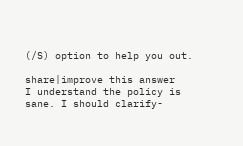(/S) option to help you out.

share|improve this answer
I understand the policy is sane. I should clarify-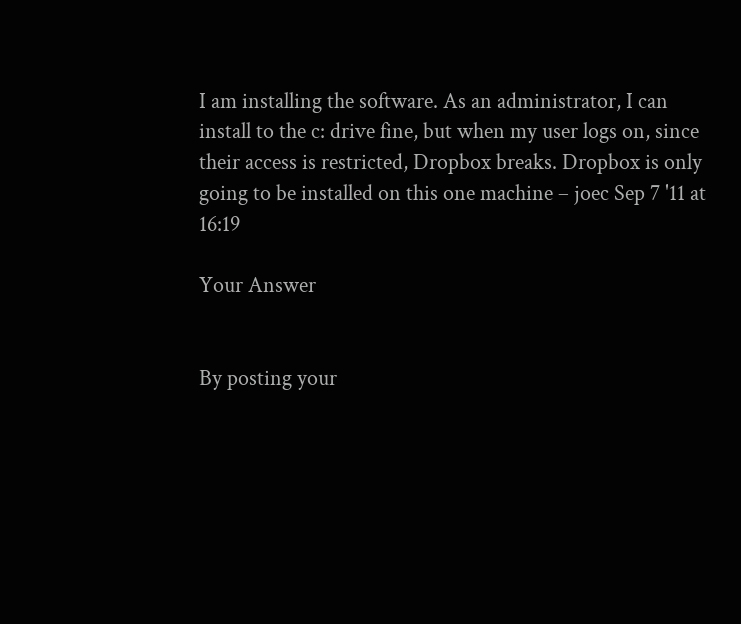I am installing the software. As an administrator, I can install to the c: drive fine, but when my user logs on, since their access is restricted, Dropbox breaks. Dropbox is only going to be installed on this one machine – joec Sep 7 '11 at 16:19

Your Answer


By posting your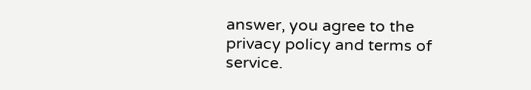answer, you agree to the privacy policy and terms of service.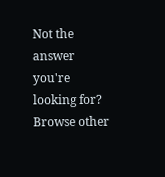Not the answer you're looking for? Browse other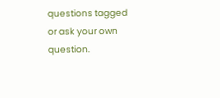questions tagged or ask your own question.